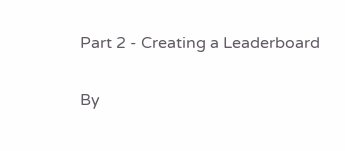Part 2 - Creating a Leaderboard

By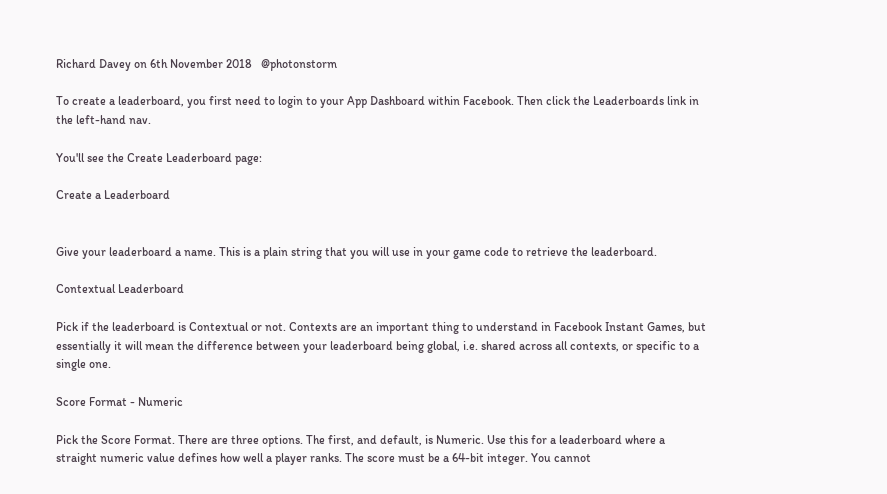Richard Davey on 6th November 2018   @photonstorm

To create a leaderboard, you first need to login to your App Dashboard within Facebook. Then click the Leaderboards link in the left-hand nav.

You'll see the Create Leaderboard page:

Create a Leaderboard


Give your leaderboard a name. This is a plain string that you will use in your game code to retrieve the leaderboard.

Contextual Leaderboard

Pick if the leaderboard is Contextual or not. Contexts are an important thing to understand in Facebook Instant Games, but essentially it will mean the difference between your leaderboard being global, i.e. shared across all contexts, or specific to a single one.

Score Format - Numeric

Pick the Score Format. There are three options. The first, and default, is Numeric. Use this for a leaderboard where a straight numeric value defines how well a player ranks. The score must be a 64-bit integer. You cannot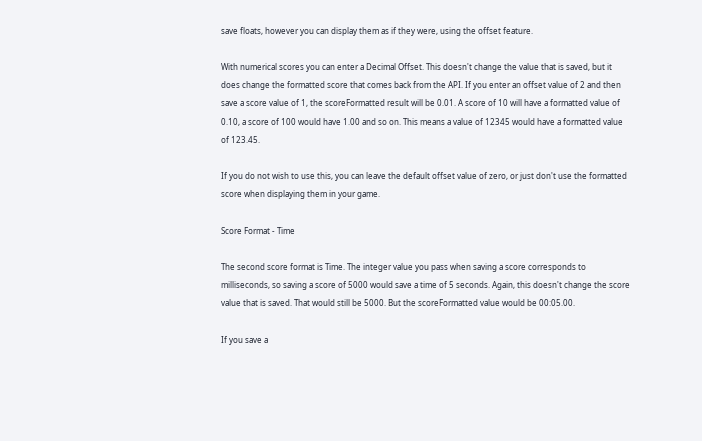save floats, however you can display them as if they were, using the offset feature.

With numerical scores you can enter a Decimal Offset. This doesn't change the value that is saved, but it does change the formatted score that comes back from the API. If you enter an offset value of 2 and then save a score value of 1, the scoreFormatted result will be 0.01. A score of 10 will have a formatted value of 0.10, a score of 100 would have 1.00 and so on. This means a value of 12345 would have a formatted value of 123.45.

If you do not wish to use this, you can leave the default offset value of zero, or just don't use the formatted score when displaying them in your game.

Score Format - Time

The second score format is Time. The integer value you pass when saving a score corresponds to milliseconds, so saving a score of 5000 would save a time of 5 seconds. Again, this doesn't change the score value that is saved. That would still be 5000. But the scoreFormatted value would be 00:05.00.

If you save a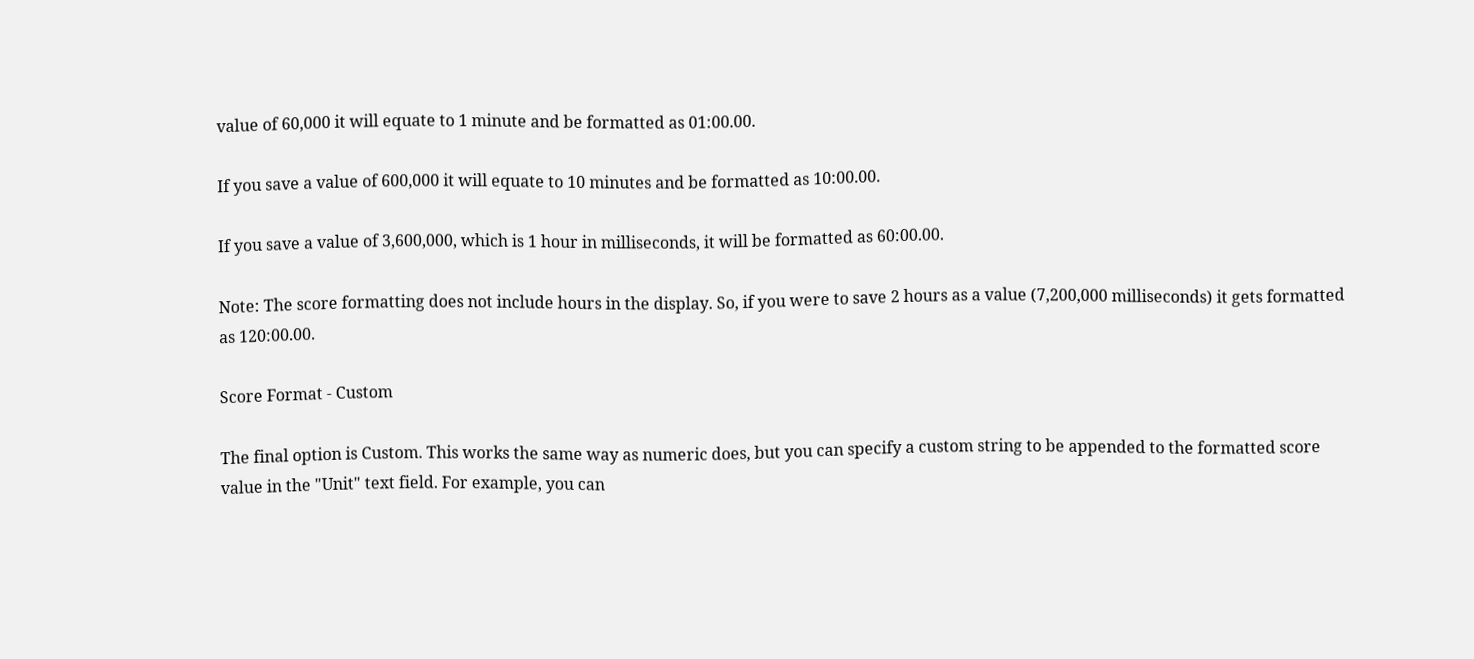value of 60,000 it will equate to 1 minute and be formatted as 01:00.00.

If you save a value of 600,000 it will equate to 10 minutes and be formatted as 10:00.00.

If you save a value of 3,600,000, which is 1 hour in milliseconds, it will be formatted as 60:00.00.

Note: The score formatting does not include hours in the display. So, if you were to save 2 hours as a value (7,200,000 milliseconds) it gets formatted as 120:00.00.

Score Format - Custom

The final option is Custom. This works the same way as numeric does, but you can specify a custom string to be appended to the formatted score value in the "Unit" text field. For example, you can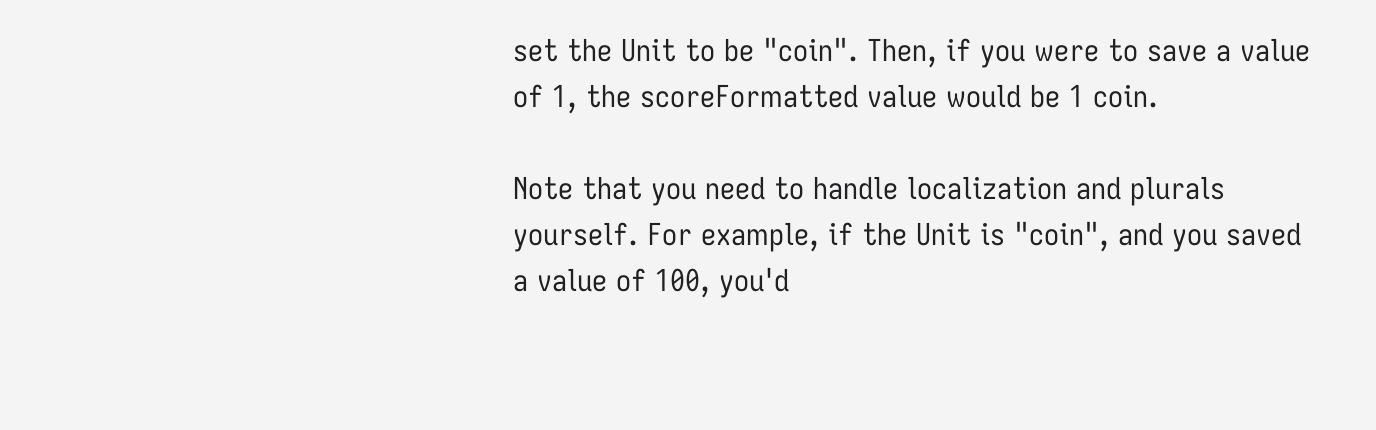set the Unit to be "coin". Then, if you were to save a value of 1, the scoreFormatted value would be 1 coin.

Note that you need to handle localization and plurals yourself. For example, if the Unit is "coin", and you saved a value of 100, you'd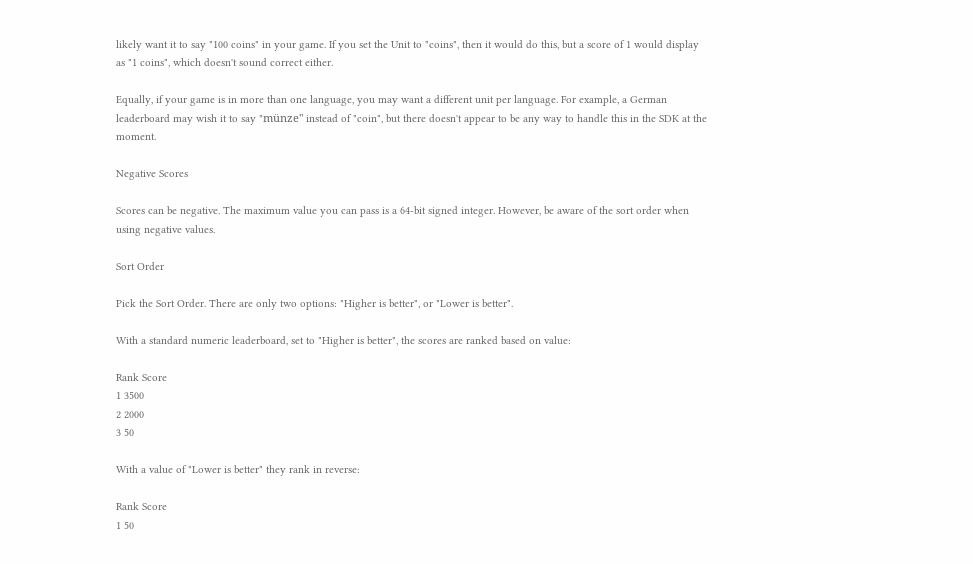likely want it to say "100 coins" in your game. If you set the Unit to "coins", then it would do this, but a score of 1 would display as "1 coins", which doesn't sound correct either.

Equally, if your game is in more than one language, you may want a different unit per language. For example, a German leaderboard may wish it to say "münze" instead of "coin", but there doesn't appear to be any way to handle this in the SDK at the moment.

Negative Scores

Scores can be negative. The maximum value you can pass is a 64-bit signed integer. However, be aware of the sort order when using negative values.

Sort Order

Pick the Sort Order. There are only two options: "Higher is better", or "Lower is better".

With a standard numeric leaderboard, set to "Higher is better", the scores are ranked based on value:

Rank Score
1 3500
2 2000
3 50

With a value of "Lower is better" they rank in reverse:

Rank Score
1 50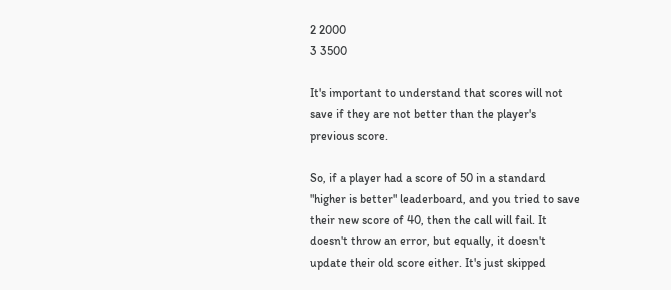2 2000
3 3500

It's important to understand that scores will not save if they are not better than the player's previous score.

So, if a player had a score of 50 in a standard "higher is better" leaderboard, and you tried to save their new score of 40, then the call will fail. It doesn't throw an error, but equally, it doesn't update their old score either. It's just skipped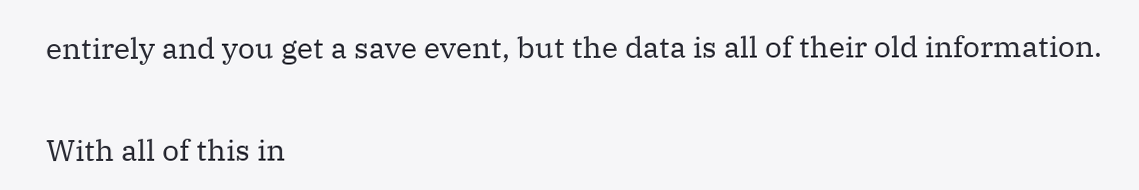entirely and you get a save event, but the data is all of their old information.

With all of this in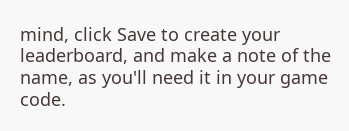mind, click Save to create your leaderboard, and make a note of the name, as you'll need it in your game code.